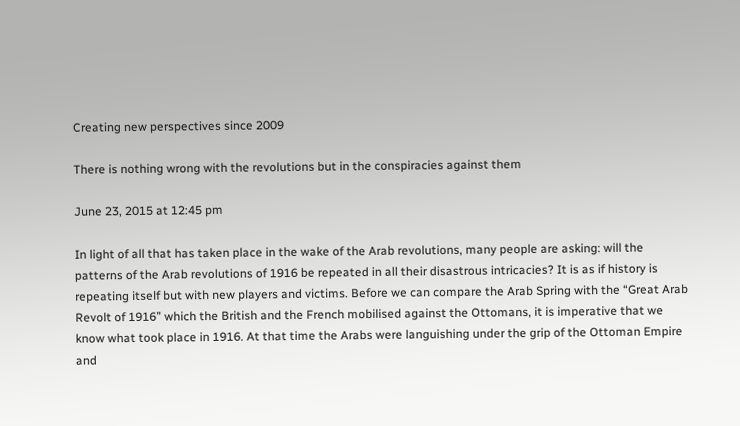Creating new perspectives since 2009

There is nothing wrong with the revolutions but in the conspiracies against them

June 23, 2015 at 12:45 pm

In light of all that has taken place in the wake of the Arab revolutions, many people are asking: will the patterns of the Arab revolutions of 1916 be repeated in all their disastrous intricacies? It is as if history is repeating itself but with new players and victims. Before we can compare the Arab Spring with the “Great Arab Revolt of 1916” which the British and the French mobilised against the Ottomans, it is imperative that we know what took place in 1916. At that time the Arabs were languishing under the grip of the Ottoman Empire and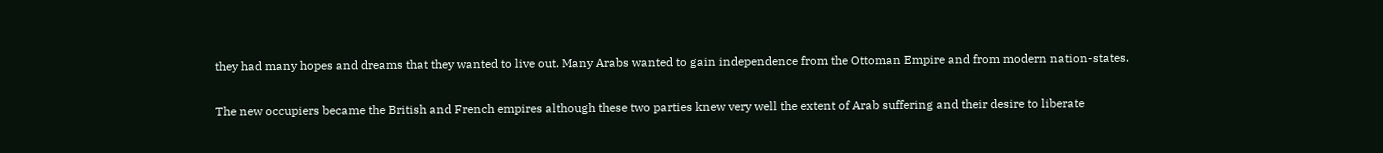they had many hopes and dreams that they wanted to live out. Many Arabs wanted to gain independence from the Ottoman Empire and from modern nation-states.

The new occupiers became the British and French empires although these two parties knew very well the extent of Arab suffering and their desire to liberate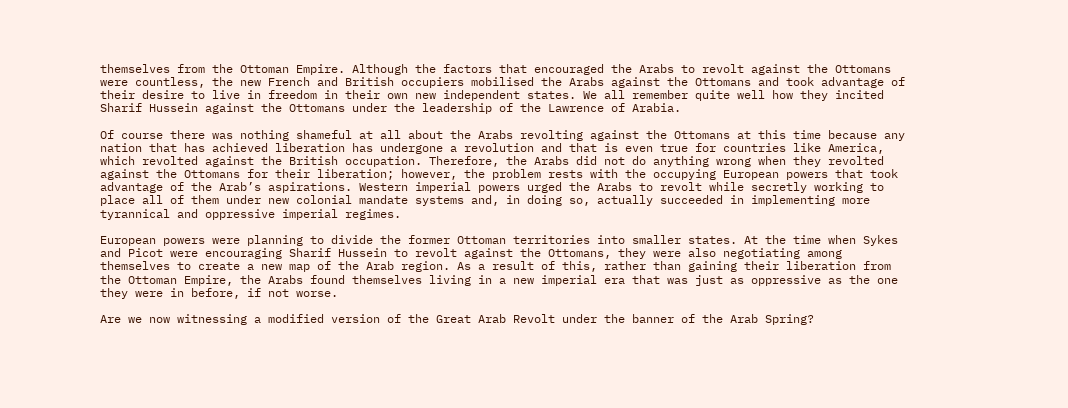themselves from the Ottoman Empire. Although the factors that encouraged the Arabs to revolt against the Ottomans were countless, the new French and British occupiers mobilised the Arabs against the Ottomans and took advantage of their desire to live in freedom in their own new independent states. We all remember quite well how they incited Sharif Hussein against the Ottomans under the leadership of the Lawrence of Arabia.

Of course there was nothing shameful at all about the Arabs revolting against the Ottomans at this time because any nation that has achieved liberation has undergone a revolution and that is even true for countries like America, which revolted against the British occupation. Therefore, the Arabs did not do anything wrong when they revolted against the Ottomans for their liberation; however, the problem rests with the occupying European powers that took advantage of the Arab’s aspirations. Western imperial powers urged the Arabs to revolt while secretly working to place all of them under new colonial mandate systems and, in doing so, actually succeeded in implementing more tyrannical and oppressive imperial regimes.

European powers were planning to divide the former Ottoman territories into smaller states. At the time when Sykes and Picot were encouraging Sharif Hussein to revolt against the Ottomans, they were also negotiating among themselves to create a new map of the Arab region. As a result of this, rather than gaining their liberation from the Ottoman Empire, the Arabs found themselves living in a new imperial era that was just as oppressive as the one they were in before, if not worse.

Are we now witnessing a modified version of the Great Arab Revolt under the banner of the Arab Spring?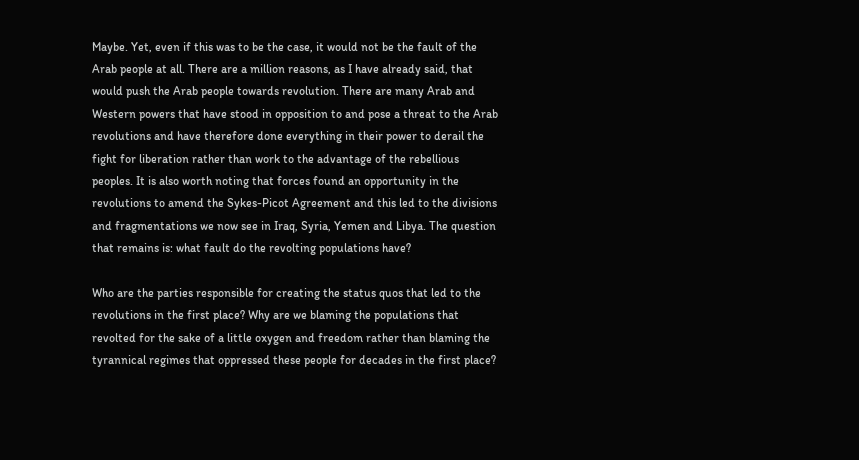Maybe. Yet, even if this was to be the case, it would not be the fault of the Arab people at all. There are a million reasons, as I have already said, that would push the Arab people towards revolution. There are many Arab and Western powers that have stood in opposition to and pose a threat to the Arab revolutions and have therefore done everything in their power to derail the fight for liberation rather than work to the advantage of the rebellious peoples. It is also worth noting that forces found an opportunity in the revolutions to amend the Sykes-Picot Agreement and this led to the divisions and fragmentations we now see in Iraq, Syria, Yemen and Libya. The question that remains is: what fault do the revolting populations have?

Who are the parties responsible for creating the status quos that led to the revolutions in the first place? Why are we blaming the populations that revolted for the sake of a little oxygen and freedom rather than blaming the tyrannical regimes that oppressed these people for decades in the first place?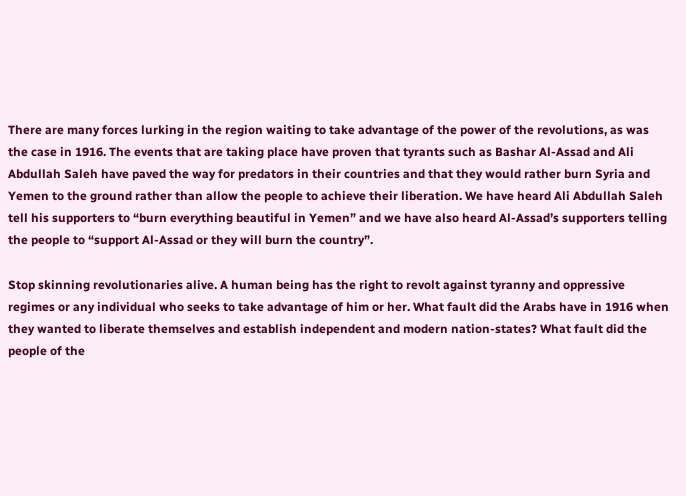There are many forces lurking in the region waiting to take advantage of the power of the revolutions, as was the case in 1916. The events that are taking place have proven that tyrants such as Bashar Al-Assad and Ali Abdullah Saleh have paved the way for predators in their countries and that they would rather burn Syria and Yemen to the ground rather than allow the people to achieve their liberation. We have heard Ali Abdullah Saleh tell his supporters to “burn everything beautiful in Yemen” and we have also heard Al-Assad’s supporters telling the people to “support Al-Assad or they will burn the country”.

Stop skinning revolutionaries alive. A human being has the right to revolt against tyranny and oppressive regimes or any individual who seeks to take advantage of him or her. What fault did the Arabs have in 1916 when they wanted to liberate themselves and establish independent and modern nation-states? What fault did the people of the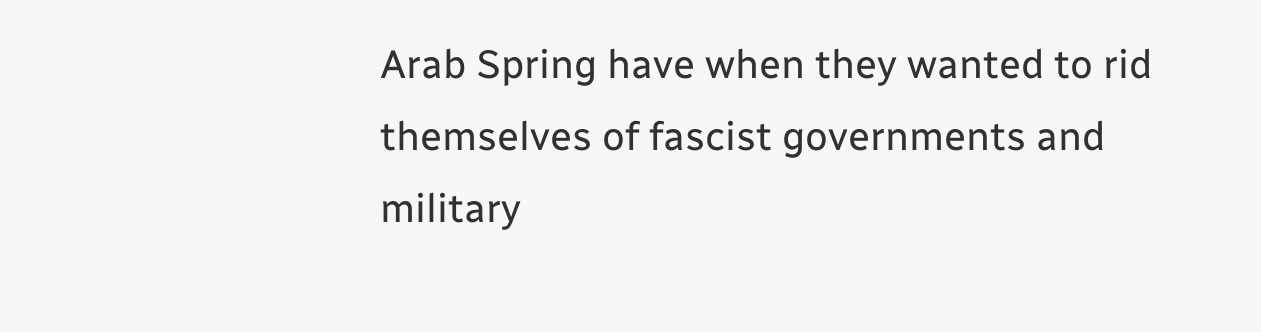Arab Spring have when they wanted to rid themselves of fascist governments and military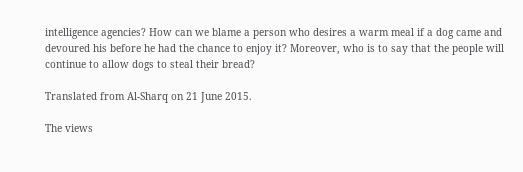intelligence agencies? How can we blame a person who desires a warm meal if a dog came and devoured his before he had the chance to enjoy it? Moreover, who is to say that the people will continue to allow dogs to steal their bread?

Translated from Al-Sharq on 21 June 2015.

The views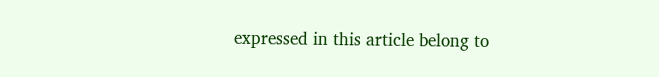expressed in this article belong to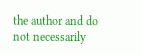the author and do not necessarily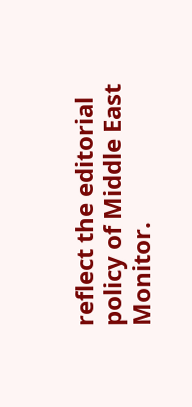reflect the editorial policy of Middle East Monitor.